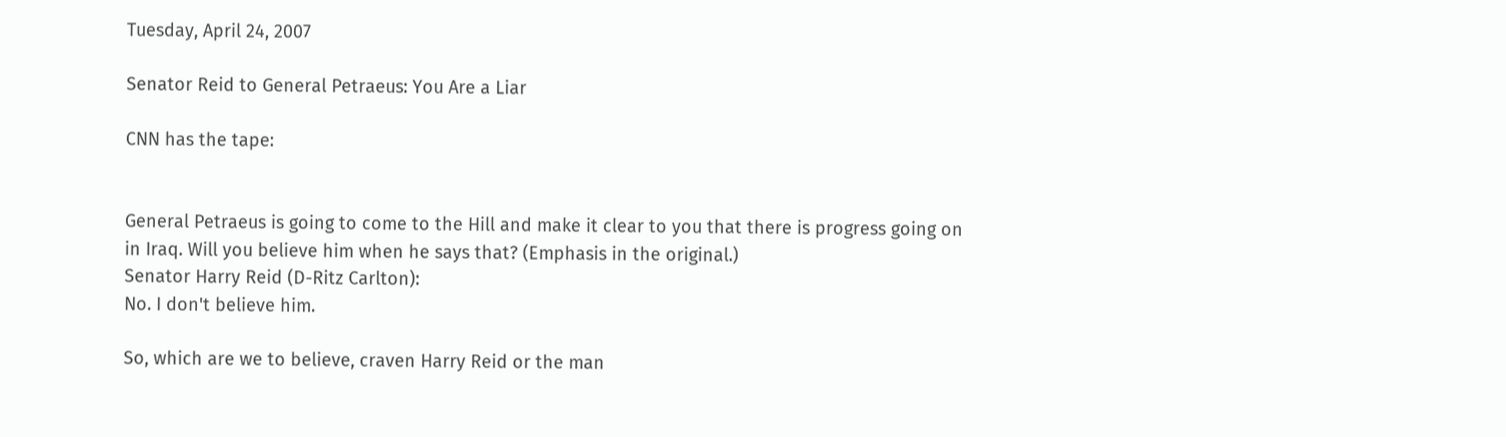Tuesday, April 24, 2007

Senator Reid to General Petraeus: You Are a Liar

CNN has the tape:


General Petraeus is going to come to the Hill and make it clear to you that there is progress going on in Iraq. Will you believe him when he says that? (Emphasis in the original.)
Senator Harry Reid (D-Ritz Carlton):
No. I don't believe him.

So, which are we to believe, craven Harry Reid or the man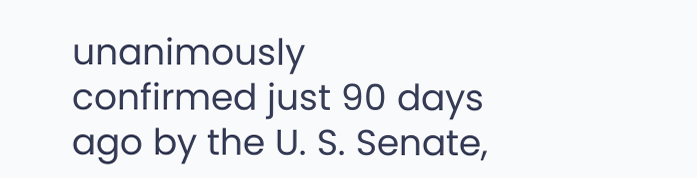unanimously confirmed just 90 days ago by the U. S. Senate,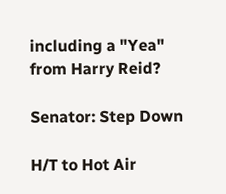including a "Yea" from Harry Reid?

Senator: Step Down

H/T to Hot Air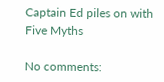Captain Ed piles on with Five Myths

No comments: